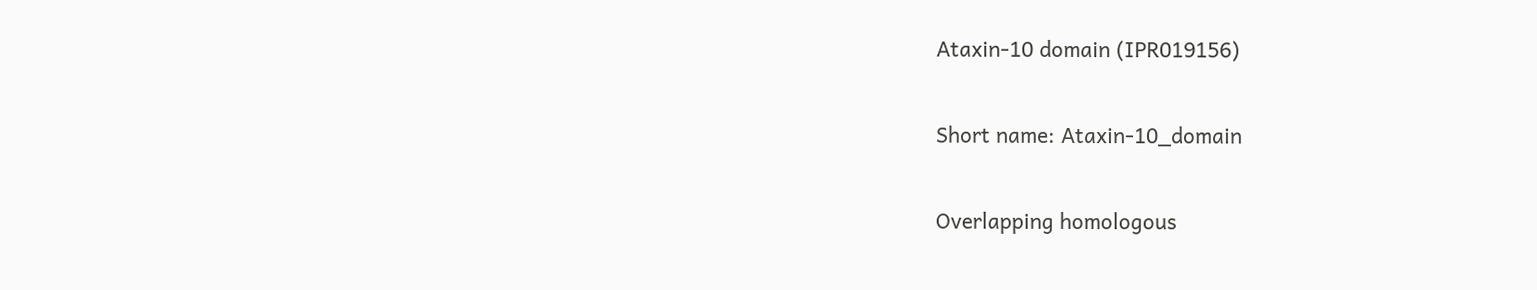Ataxin-10 domain (IPR019156)

Short name: Ataxin-10_domain

Overlapping homologous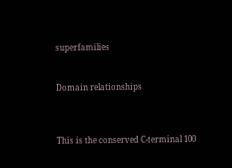superfamilies


Domain relationships



This is the conserved C-terminal 100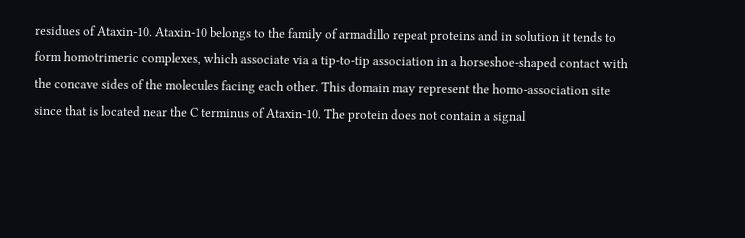residues of Ataxin-10. Ataxin-10 belongs to the family of armadillo repeat proteins and in solution it tends to form homotrimeric complexes, which associate via a tip-to-tip association in a horseshoe-shaped contact with the concave sides of the molecules facing each other. This domain may represent the homo-association site since that is located near the C terminus of Ataxin-10. The protein does not contain a signal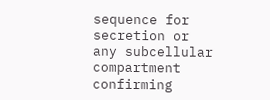sequence for secretion or any subcellular compartment confirming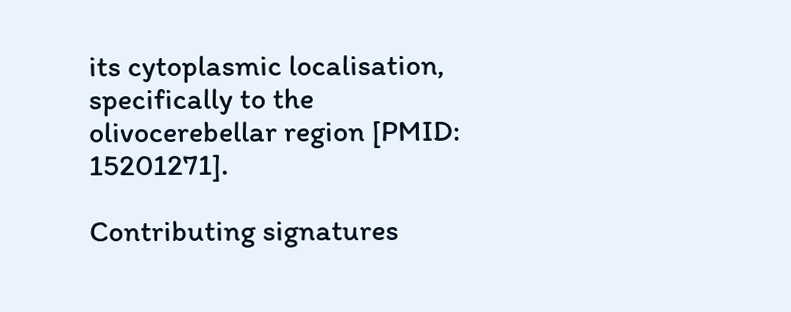its cytoplasmic localisation, specifically to the olivocerebellar region [PMID: 15201271].

Contributing signatures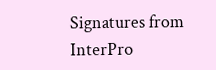Signatures from InterPro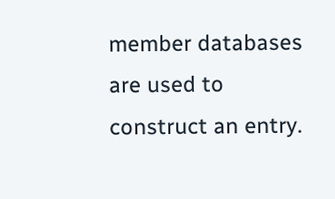member databases are used to construct an entry.